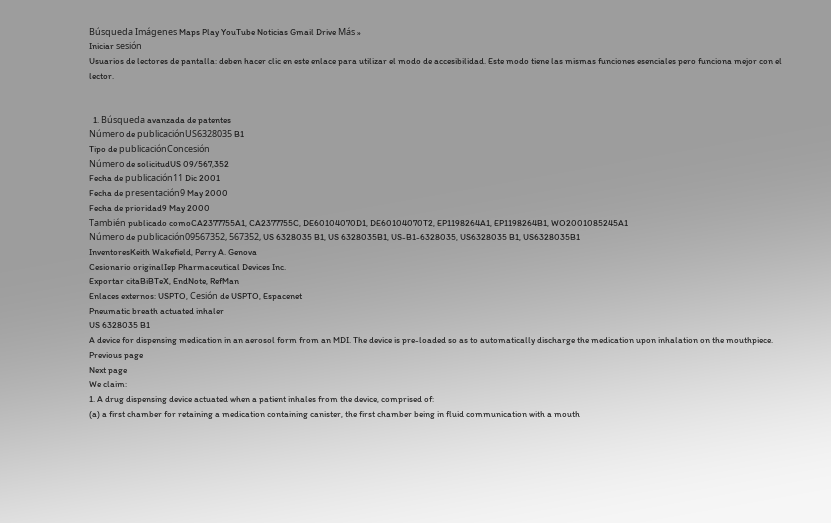Búsqueda Imágenes Maps Play YouTube Noticias Gmail Drive Más »
Iniciar sesión
Usuarios de lectores de pantalla: deben hacer clic en este enlace para utilizar el modo de accesibilidad. Este modo tiene las mismas funciones esenciales pero funciona mejor con el lector.


  1. Búsqueda avanzada de patentes
Número de publicaciónUS6328035 B1
Tipo de publicaciónConcesión
Número de solicitudUS 09/567,352
Fecha de publicación11 Dic 2001
Fecha de presentación9 May 2000
Fecha de prioridad9 May 2000
También publicado comoCA2377755A1, CA2377755C, DE60104070D1, DE60104070T2, EP1198264A1, EP1198264B1, WO2001085245A1
Número de publicación09567352, 567352, US 6328035 B1, US 6328035B1, US-B1-6328035, US6328035 B1, US6328035B1
InventoresKeith Wakefield, Perry A. Genova
Cesionario originalIep Pharmaceutical Devices Inc.
Exportar citaBiBTeX, EndNote, RefMan
Enlaces externos: USPTO, Cesión de USPTO, Espacenet
Pneumatic breath actuated inhaler
US 6328035 B1
A device for dispensing medication in an aerosol form from an MDI. The device is pre-loaded so as to automatically discharge the medication upon inhalation on the mouthpiece.
Previous page
Next page
We claim:
1. A drug dispensing device actuated when a patient inhales from the device, comprised of:
(a) a first chamber for retaining a medication containing canister, the first chamber being in fluid communication with a mouth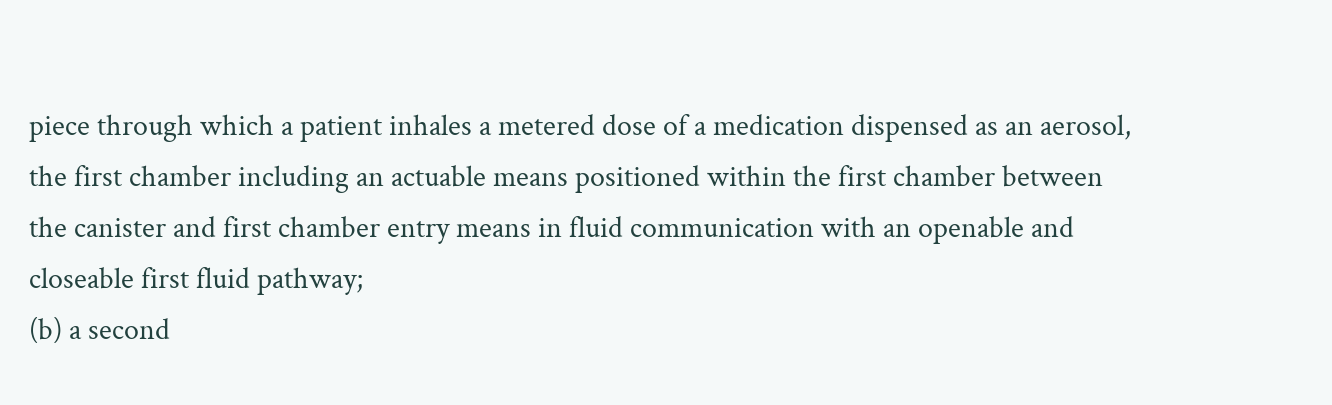piece through which a patient inhales a metered dose of a medication dispensed as an aerosol, the first chamber including an actuable means positioned within the first chamber between the canister and first chamber entry means in fluid communication with an openable and closeable first fluid pathway;
(b) a second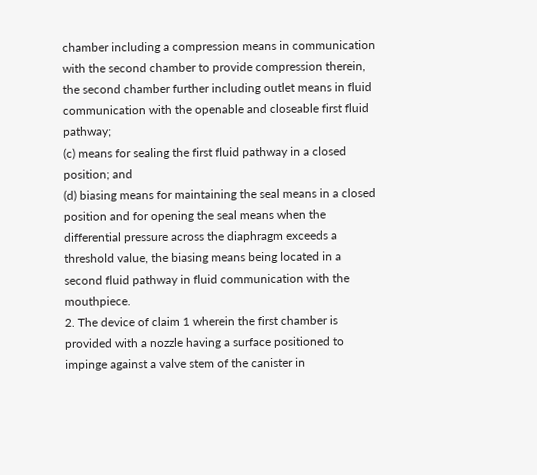chamber including a compression means in communication with the second chamber to provide compression therein, the second chamber further including outlet means in fluid communication with the openable and closeable first fluid pathway;
(c) means for sealing the first fluid pathway in a closed position; and
(d) biasing means for maintaining the seal means in a closed position and for opening the seal means when the differential pressure across the diaphragm exceeds a threshold value, the biasing means being located in a second fluid pathway in fluid communication with the mouthpiece.
2. The device of claim 1 wherein the first chamber is provided with a nozzle having a surface positioned to impinge against a valve stem of the canister in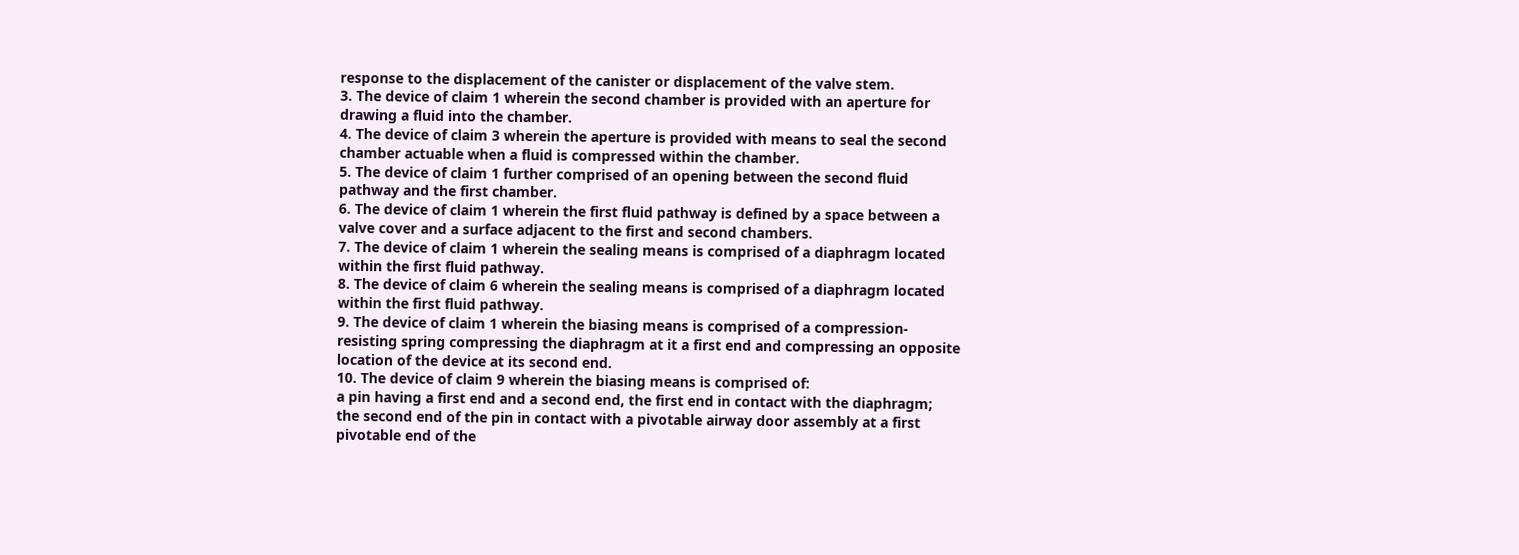response to the displacement of the canister or displacement of the valve stem.
3. The device of claim 1 wherein the second chamber is provided with an aperture for drawing a fluid into the chamber.
4. The device of claim 3 wherein the aperture is provided with means to seal the second chamber actuable when a fluid is compressed within the chamber.
5. The device of claim 1 further comprised of an opening between the second fluid pathway and the first chamber.
6. The device of claim 1 wherein the first fluid pathway is defined by a space between a valve cover and a surface adjacent to the first and second chambers.
7. The device of claim 1 wherein the sealing means is comprised of a diaphragm located within the first fluid pathway.
8. The device of claim 6 wherein the sealing means is comprised of a diaphragm located within the first fluid pathway.
9. The device of claim 1 wherein the biasing means is comprised of a compression-resisting spring compressing the diaphragm at it a first end and compressing an opposite location of the device at its second end.
10. The device of claim 9 wherein the biasing means is comprised of:
a pin having a first end and a second end, the first end in contact with the diaphragm;
the second end of the pin in contact with a pivotable airway door assembly at a first pivotable end of the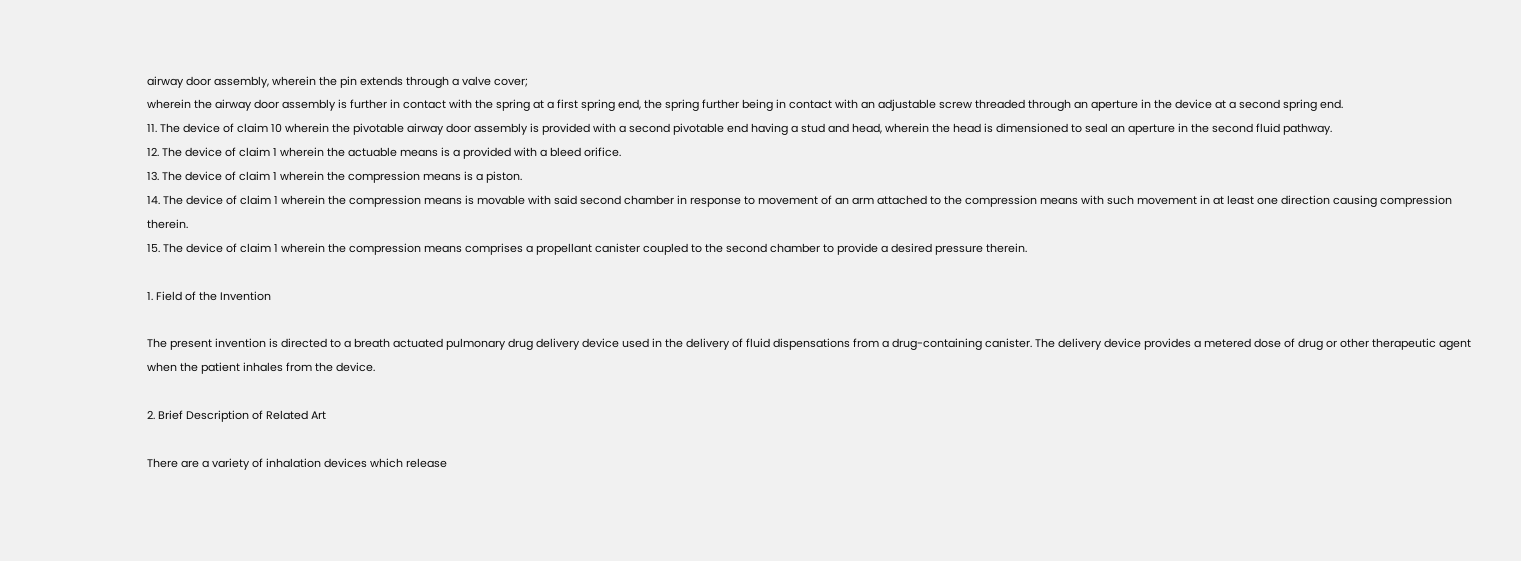airway door assembly, wherein the pin extends through a valve cover;
wherein the airway door assembly is further in contact with the spring at a first spring end, the spring further being in contact with an adjustable screw threaded through an aperture in the device at a second spring end.
11. The device of claim 10 wherein the pivotable airway door assembly is provided with a second pivotable end having a stud and head, wherein the head is dimensioned to seal an aperture in the second fluid pathway.
12. The device of claim 1 wherein the actuable means is a provided with a bleed orifice.
13. The device of claim 1 wherein the compression means is a piston.
14. The device of claim 1 wherein the compression means is movable with said second chamber in response to movement of an arm attached to the compression means with such movement in at least one direction causing compression therein.
15. The device of claim 1 wherein the compression means comprises a propellant canister coupled to the second chamber to provide a desired pressure therein.

1. Field of the Invention

The present invention is directed to a breath actuated pulmonary drug delivery device used in the delivery of fluid dispensations from a drug-containing canister. The delivery device provides a metered dose of drug or other therapeutic agent when the patient inhales from the device.

2. Brief Description of Related Art

There are a variety of inhalation devices which release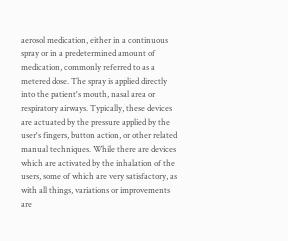aerosol medication, either in a continuous spray or in a predetermined amount of medication, commonly referred to as a metered dose. The spray is applied directly into the patient's mouth, nasal area or respiratory airways. Typically, these devices are actuated by the pressure applied by the user's fingers, button action, or other related manual techniques. While there are devices which are activated by the inhalation of the users, some of which are very satisfactory, as with all things, variations or improvements are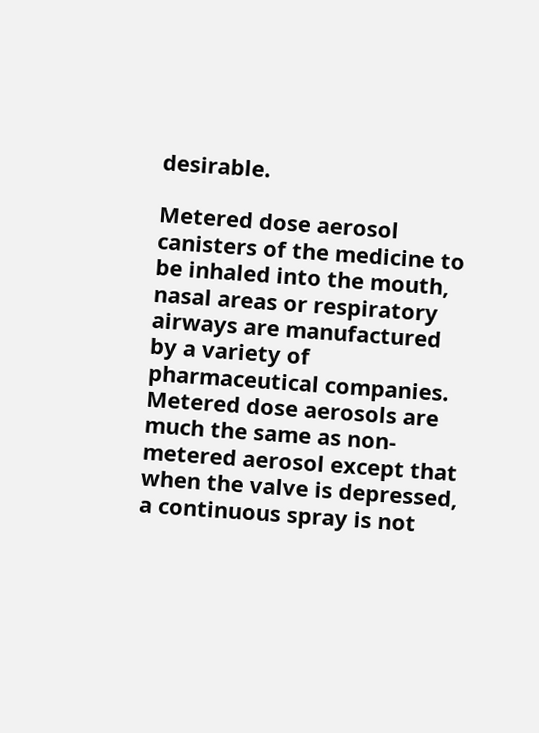desirable.

Metered dose aerosol canisters of the medicine to be inhaled into the mouth, nasal areas or respiratory airways are manufactured by a variety of pharmaceutical companies. Metered dose aerosols are much the same as non-metered aerosol except that when the valve is depressed, a continuous spray is not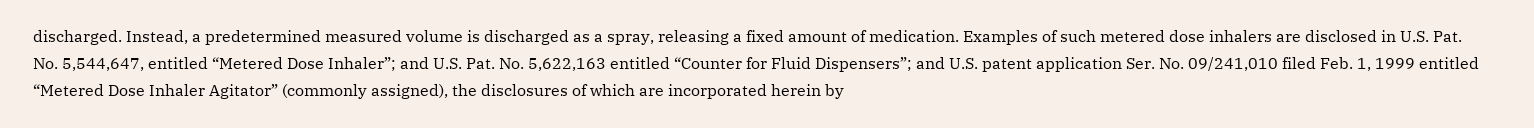discharged. Instead, a predetermined measured volume is discharged as a spray, releasing a fixed amount of medication. Examples of such metered dose inhalers are disclosed in U.S. Pat. No. 5,544,647, entitled “Metered Dose Inhaler”; and U.S. Pat. No. 5,622,163 entitled “Counter for Fluid Dispensers”; and U.S. patent application Ser. No. 09/241,010 filed Feb. 1, 1999 entitled “Metered Dose Inhaler Agitator” (commonly assigned), the disclosures of which are incorporated herein by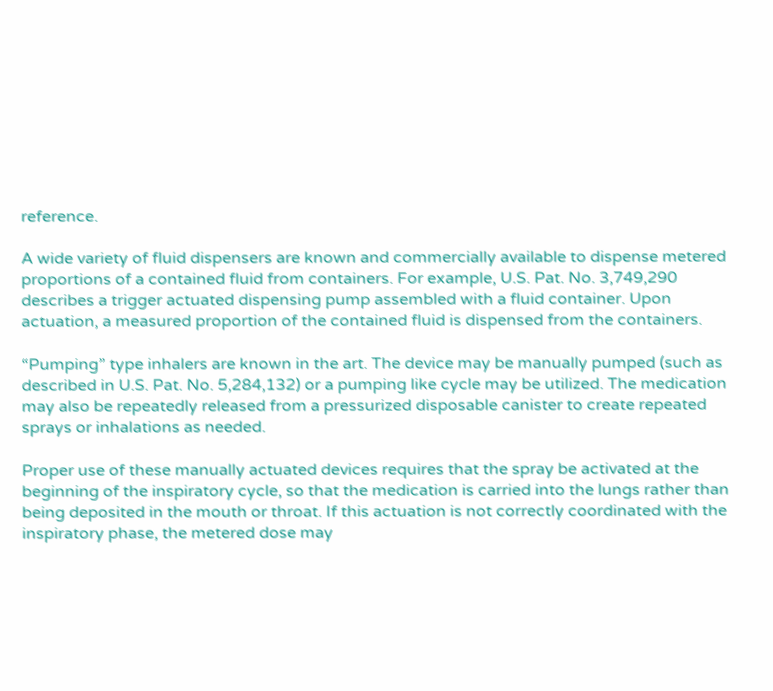reference.

A wide variety of fluid dispensers are known and commercially available to dispense metered proportions of a contained fluid from containers. For example, U.S. Pat. No. 3,749,290 describes a trigger actuated dispensing pump assembled with a fluid container. Upon actuation, a measured proportion of the contained fluid is dispensed from the containers.

“Pumping” type inhalers are known in the art. The device may be manually pumped (such as described in U.S. Pat. No. 5,284,132) or a pumping like cycle may be utilized. The medication may also be repeatedly released from a pressurized disposable canister to create repeated sprays or inhalations as needed.

Proper use of these manually actuated devices requires that the spray be activated at the beginning of the inspiratory cycle, so that the medication is carried into the lungs rather than being deposited in the mouth or throat. If this actuation is not correctly coordinated with the inspiratory phase, the metered dose may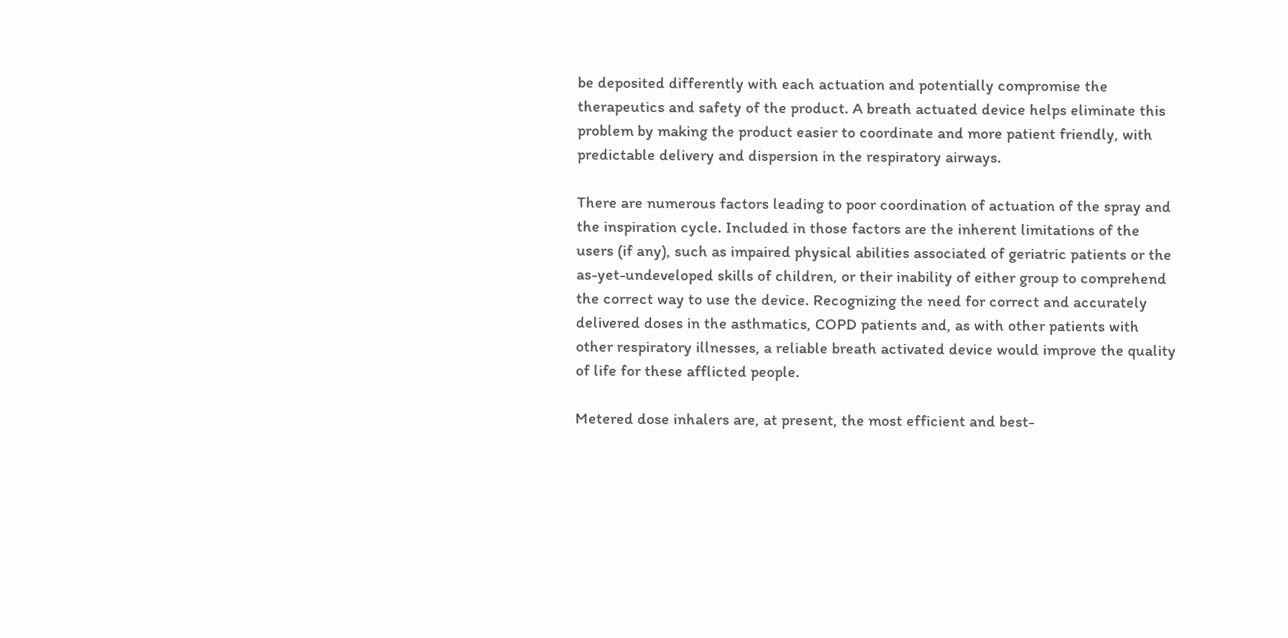be deposited differently with each actuation and potentially compromise the therapeutics and safety of the product. A breath actuated device helps eliminate this problem by making the product easier to coordinate and more patient friendly, with predictable delivery and dispersion in the respiratory airways.

There are numerous factors leading to poor coordination of actuation of the spray and the inspiration cycle. Included in those factors are the inherent limitations of the users (if any), such as impaired physical abilities associated of geriatric patients or the as-yet-undeveloped skills of children, or their inability of either group to comprehend the correct way to use the device. Recognizing the need for correct and accurately delivered doses in the asthmatics, COPD patients and, as with other patients with other respiratory illnesses, a reliable breath activated device would improve the quality of life for these afflicted people.

Metered dose inhalers are, at present, the most efficient and best-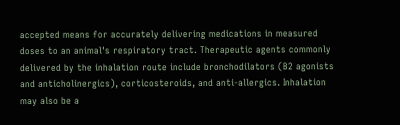accepted means for accurately delivering medications in measured doses to an animal's respiratory tract. Therapeutic agents commonly delivered by the inhalation route include bronchodilators (B2 agonists and anticholinergics), corticosteroids, and anti-allergics. Inhalation may also be a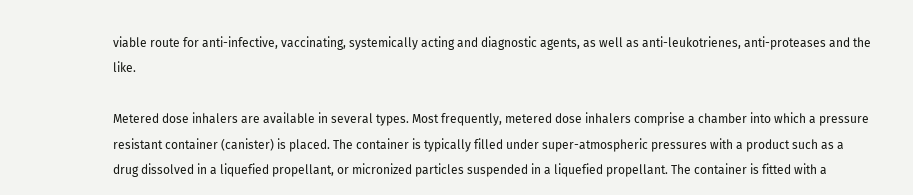viable route for anti-infective, vaccinating, systemically acting and diagnostic agents, as well as anti-leukotrienes, anti-proteases and the like.

Metered dose inhalers are available in several types. Most frequently, metered dose inhalers comprise a chamber into which a pressure resistant container (canister) is placed. The container is typically filled under super-atmospheric pressures with a product such as a drug dissolved in a liquefied propellant, or micronized particles suspended in a liquefied propellant. The container is fitted with a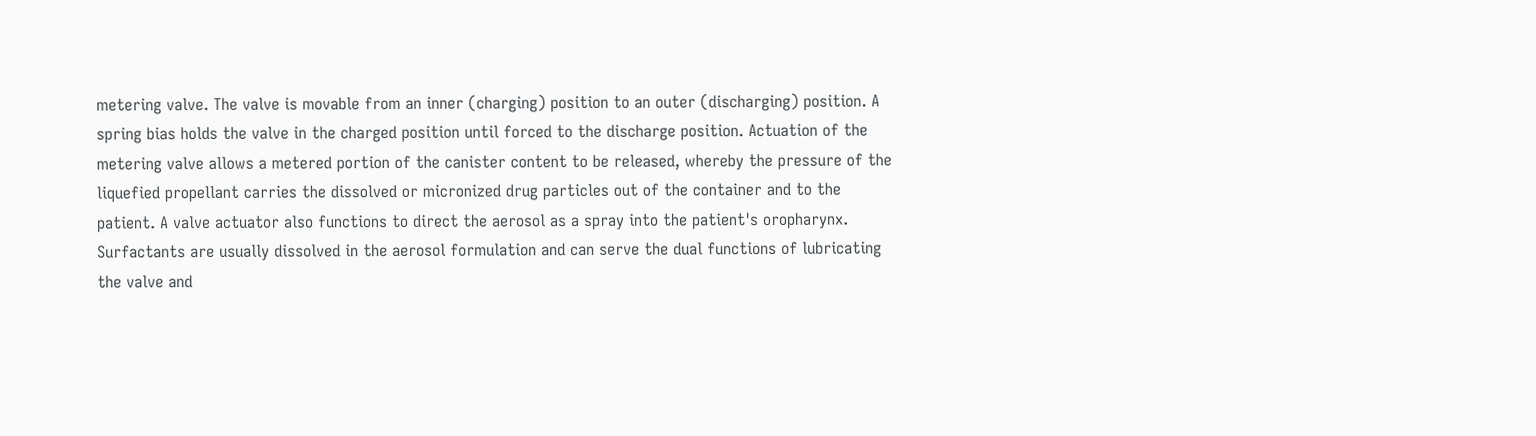metering valve. The valve is movable from an inner (charging) position to an outer (discharging) position. A spring bias holds the valve in the charged position until forced to the discharge position. Actuation of the metering valve allows a metered portion of the canister content to be released, whereby the pressure of the liquefied propellant carries the dissolved or micronized drug particles out of the container and to the patient. A valve actuator also functions to direct the aerosol as a spray into the patient's oropharynx. Surfactants are usually dissolved in the aerosol formulation and can serve the dual functions of lubricating the valve and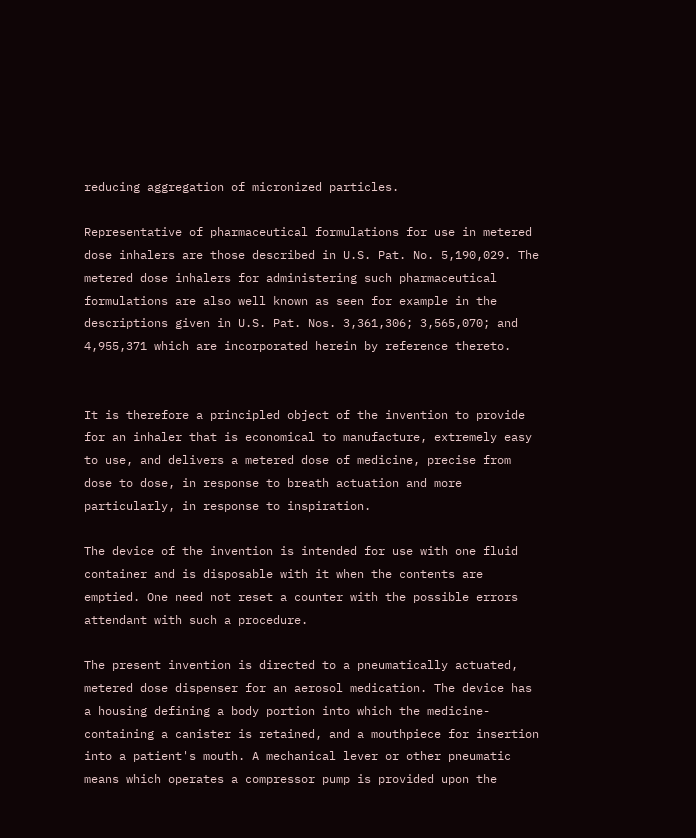reducing aggregation of micronized particles.

Representative of pharmaceutical formulations for use in metered dose inhalers are those described in U.S. Pat. No. 5,190,029. The metered dose inhalers for administering such pharmaceutical formulations are also well known as seen for example in the descriptions given in U.S. Pat. Nos. 3,361,306; 3,565,070; and 4,955,371 which are incorporated herein by reference thereto.


It is therefore a principled object of the invention to provide for an inhaler that is economical to manufacture, extremely easy to use, and delivers a metered dose of medicine, precise from dose to dose, in response to breath actuation and more particularly, in response to inspiration.

The device of the invention is intended for use with one fluid container and is disposable with it when the contents are emptied. One need not reset a counter with the possible errors attendant with such a procedure.

The present invention is directed to a pneumatically actuated, metered dose dispenser for an aerosol medication. The device has a housing defining a body portion into which the medicine-containing a canister is retained, and a mouthpiece for insertion into a patient's mouth. A mechanical lever or other pneumatic means which operates a compressor pump is provided upon the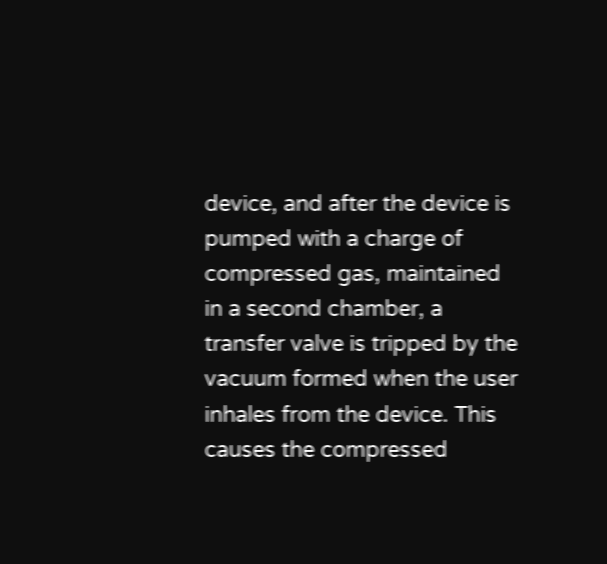device, and after the device is pumped with a charge of compressed gas, maintained in a second chamber, a transfer valve is tripped by the vacuum formed when the user inhales from the device. This causes the compressed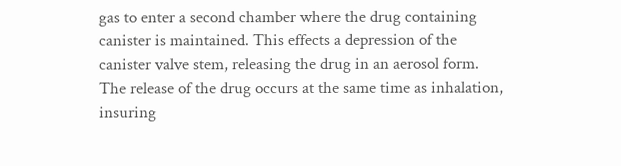gas to enter a second chamber where the drug containing canister is maintained. This effects a depression of the canister valve stem, releasing the drug in an aerosol form. The release of the drug occurs at the same time as inhalation, insuring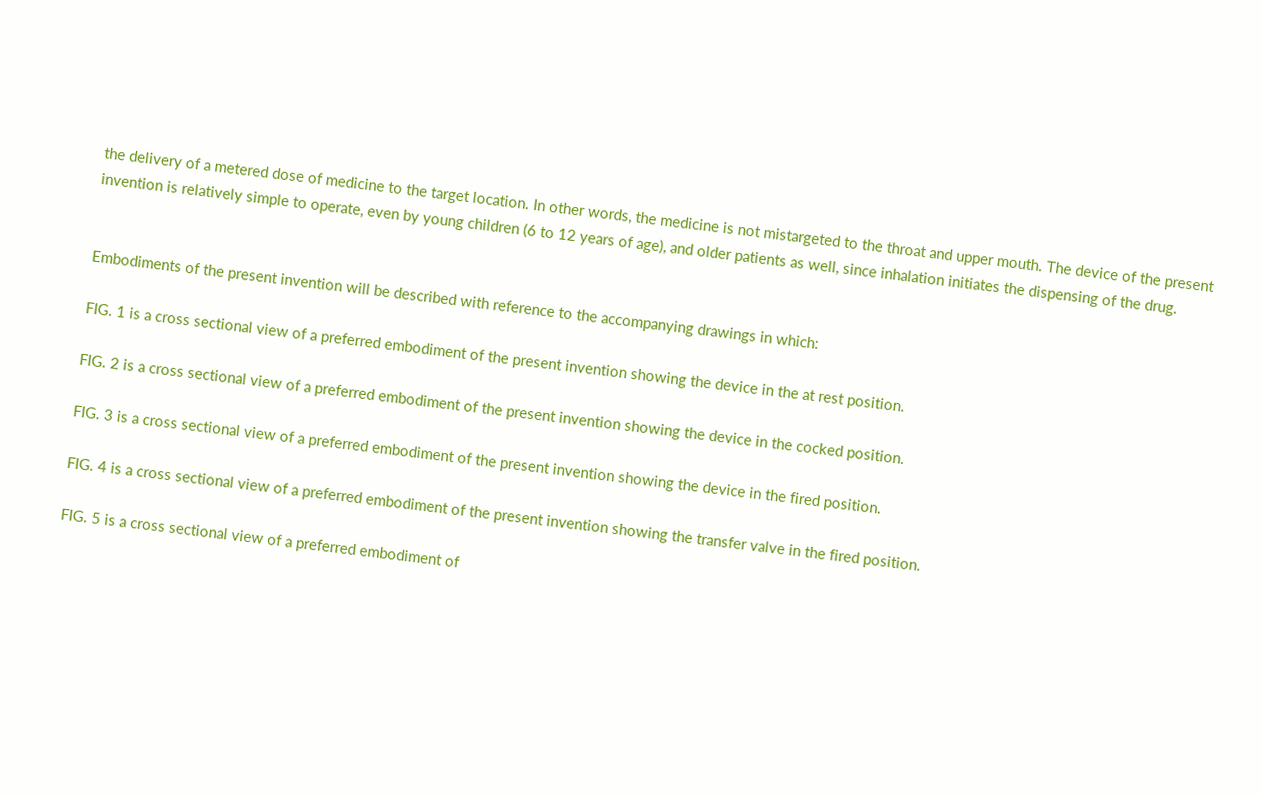the delivery of a metered dose of medicine to the target location. In other words, the medicine is not mistargeted to the throat and upper mouth. The device of the present invention is relatively simple to operate, even by young children (6 to 12 years of age), and older patients as well, since inhalation initiates the dispensing of the drug.


Embodiments of the present invention will be described with reference to the accompanying drawings in which:

FIG. 1 is a cross sectional view of a preferred embodiment of the present invention showing the device in the at rest position.

FIG. 2 is a cross sectional view of a preferred embodiment of the present invention showing the device in the cocked position.

FIG. 3 is a cross sectional view of a preferred embodiment of the present invention showing the device in the fired position.

FIG. 4 is a cross sectional view of a preferred embodiment of the present invention showing the transfer valve in the fired position.

FIG. 5 is a cross sectional view of a preferred embodiment of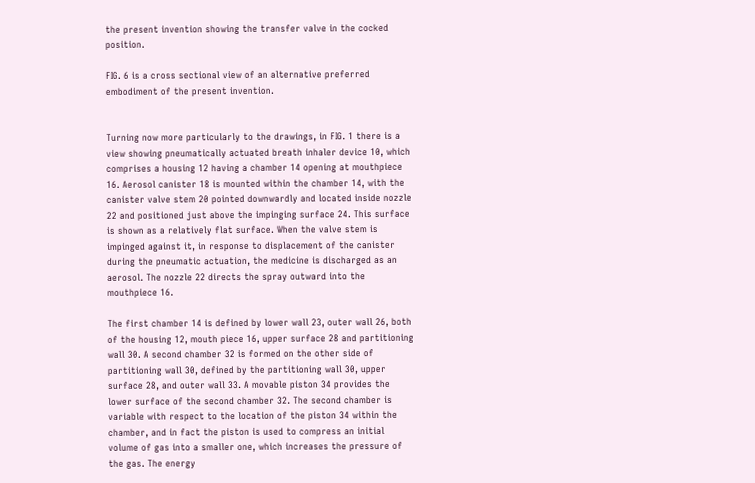the present invention showing the transfer valve in the cocked position.

FIG. 6 is a cross sectional view of an alternative preferred embodiment of the present invention.


Turning now more particularly to the drawings, in FIG. 1 there is a view showing pneumatically actuated breath inhaler device 10, which comprises a housing 12 having a chamber 14 opening at mouthpiece 16. Aerosol canister 18 is mounted within the chamber 14, with the canister valve stem 20 pointed downwardly and located inside nozzle 22 and positioned just above the impinging surface 24. This surface is shown as a relatively flat surface. When the valve stem is impinged against it, in response to displacement of the canister during the pneumatic actuation, the medicine is discharged as an aerosol. The nozzle 22 directs the spray outward into the mouthpiece 16.

The first chamber 14 is defined by lower wall 23, outer wall 26, both of the housing 12, mouth piece 16, upper surface 28 and partitioning wall 30. A second chamber 32 is formed on the other side of partitioning wall 30, defined by the partitioning wall 30, upper surface 28, and outer wall 33. A movable piston 34 provides the lower surface of the second chamber 32. The second chamber is variable with respect to the location of the piston 34 within the chamber, and in fact the piston is used to compress an initial volume of gas into a smaller one, which increases the pressure of the gas. The energy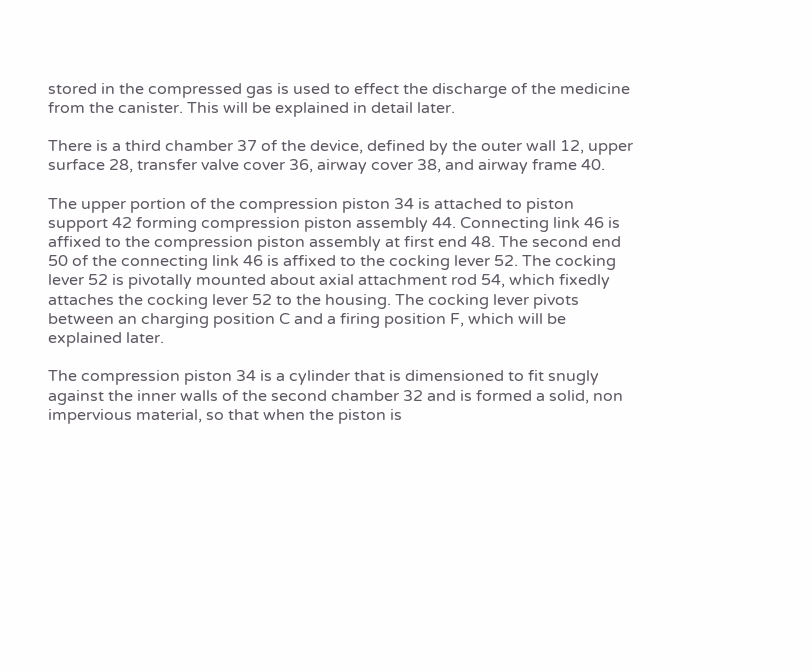stored in the compressed gas is used to effect the discharge of the medicine from the canister. This will be explained in detail later.

There is a third chamber 37 of the device, defined by the outer wall 12, upper surface 28, transfer valve cover 36, airway cover 38, and airway frame 40.

The upper portion of the compression piston 34 is attached to piston support 42 forming compression piston assembly 44. Connecting link 46 is affixed to the compression piston assembly at first end 48. The second end 50 of the connecting link 46 is affixed to the cocking lever 52. The cocking lever 52 is pivotally mounted about axial attachment rod 54, which fixedly attaches the cocking lever 52 to the housing. The cocking lever pivots between an charging position C and a firing position F, which will be explained later.

The compression piston 34 is a cylinder that is dimensioned to fit snugly against the inner walls of the second chamber 32 and is formed a solid, non impervious material, so that when the piston is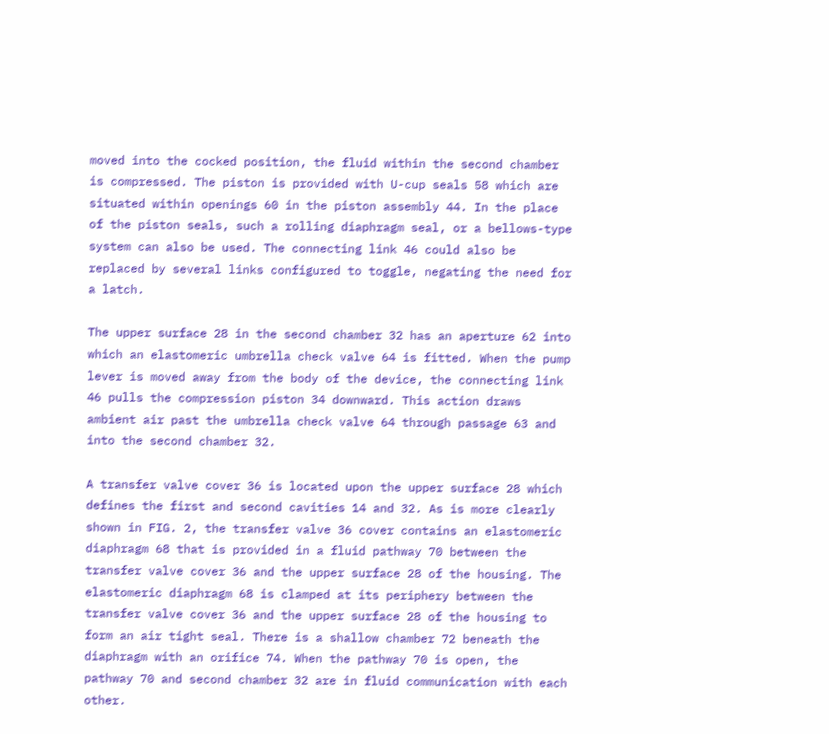moved into the cocked position, the fluid within the second chamber is compressed. The piston is provided with U-cup seals 58 which are situated within openings 60 in the piston assembly 44. In the place of the piston seals, such a rolling diaphragm seal, or a bellows-type system can also be used. The connecting link 46 could also be replaced by several links configured to toggle, negating the need for a latch.

The upper surface 28 in the second chamber 32 has an aperture 62 into which an elastomeric umbrella check valve 64 is fitted. When the pump lever is moved away from the body of the device, the connecting link 46 pulls the compression piston 34 downward. This action draws ambient air past the umbrella check valve 64 through passage 63 and into the second chamber 32.

A transfer valve cover 36 is located upon the upper surface 28 which defines the first and second cavities 14 and 32. As is more clearly shown in FIG. 2, the transfer valve 36 cover contains an elastomeric diaphragm 68 that is provided in a fluid pathway 70 between the transfer valve cover 36 and the upper surface 28 of the housing. The elastomeric diaphragm 68 is clamped at its periphery between the transfer valve cover 36 and the upper surface 28 of the housing to form an air tight seal. There is a shallow chamber 72 beneath the diaphragm with an orifice 74. When the pathway 70 is open, the pathway 70 and second chamber 32 are in fluid communication with each other.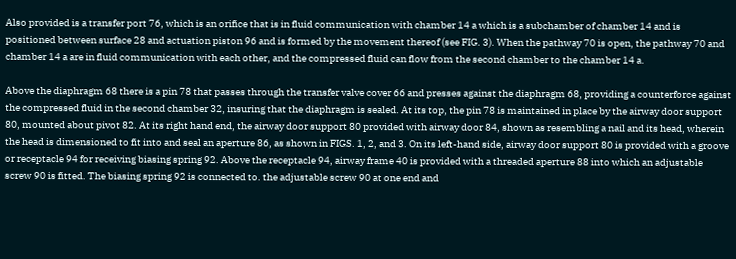Also provided is a transfer port 76, which is an orifice that is in fluid communication with chamber 14 a which is a subchamber of chamber 14 and is positioned between surface 28 and actuation piston 96 and is formed by the movement thereof (see FIG. 3). When the pathway 70 is open, the pathway 70 and chamber 14 a are in fluid communication with each other, and the compressed fluid can flow from the second chamber to the chamber 14 a.

Above the diaphragm 68 there is a pin 78 that passes through the transfer valve cover 66 and presses against the diaphragm 68, providing a counterforce against the compressed fluid in the second chamber 32, insuring that the diaphragm is sealed. At its top, the pin 78 is maintained in place by the airway door support 80, mounted about pivot 82. At its right hand end, the airway door support 80 provided with airway door 84, shown as resembling a nail and its head, wherein the head is dimensioned to fit into and seal an aperture 86, as shown in FIGS. 1, 2, and 3. On its left-hand side, airway door support 80 is provided with a groove or receptacle 94 for receiving biasing spring 92. Above the receptacle 94, airway frame 40 is provided with a threaded aperture 88 into which an adjustable screw 90 is fitted. The biasing spring 92 is connected to. the adjustable screw 90 at one end and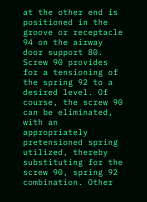at the other end is positioned in the groove or receptacle 94 on the airway door support 80. Screw 90 provides for a tensioning of the spring 92 to a desired level. Of course, the screw 90 can be eliminated, with an appropriately pretensioned spring utilized, thereby substituting for the screw 90, spring 92 combination. Other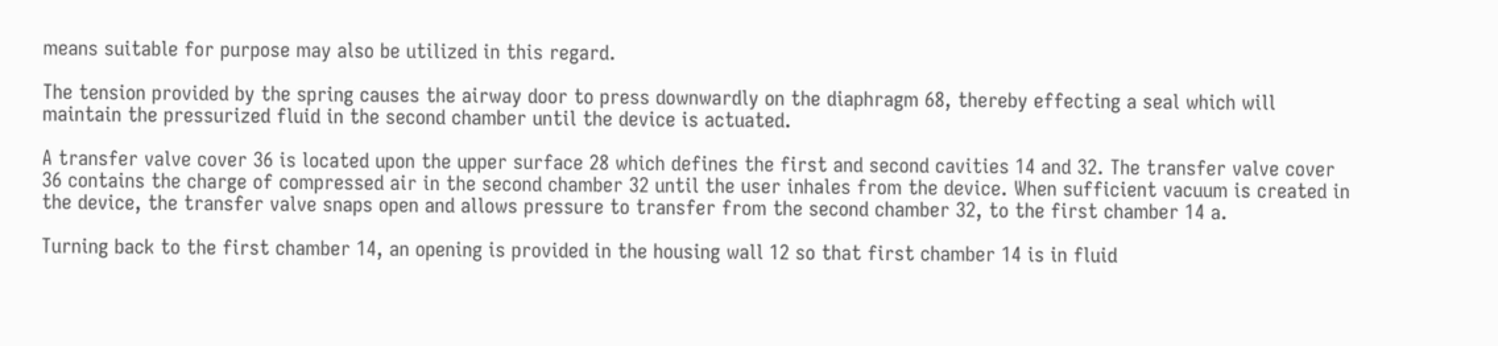means suitable for purpose may also be utilized in this regard.

The tension provided by the spring causes the airway door to press downwardly on the diaphragm 68, thereby effecting a seal which will maintain the pressurized fluid in the second chamber until the device is actuated.

A transfer valve cover 36 is located upon the upper surface 28 which defines the first and second cavities 14 and 32. The transfer valve cover 36 contains the charge of compressed air in the second chamber 32 until the user inhales from the device. When sufficient vacuum is created in the device, the transfer valve snaps open and allows pressure to transfer from the second chamber 32, to the first chamber 14 a.

Turning back to the first chamber 14, an opening is provided in the housing wall 12 so that first chamber 14 is in fluid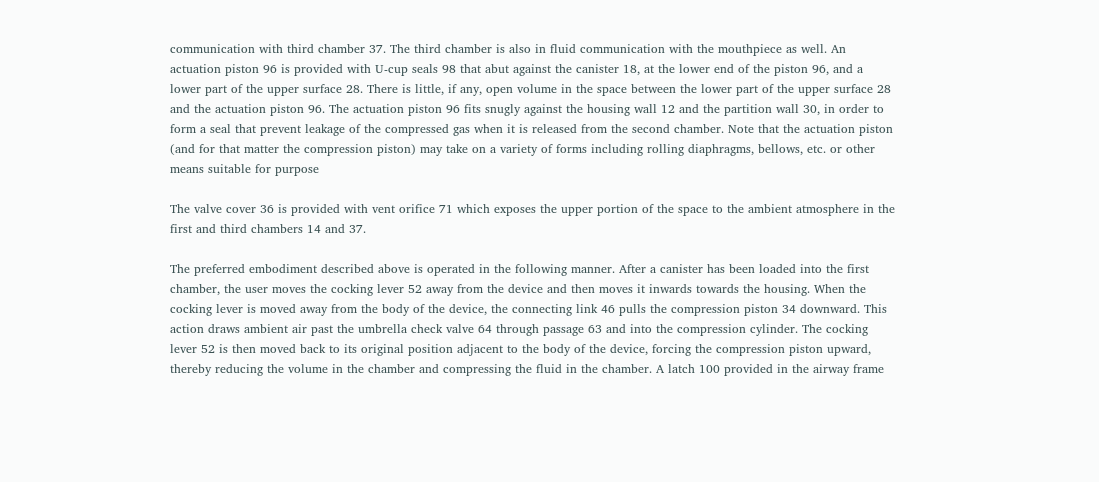communication with third chamber 37. The third chamber is also in fluid communication with the mouthpiece as well. An actuation piston 96 is provided with U-cup seals 98 that abut against the canister 18, at the lower end of the piston 96, and a lower part of the upper surface 28. There is little, if any, open volume in the space between the lower part of the upper surface 28 and the actuation piston 96. The actuation piston 96 fits snugly against the housing wall 12 and the partition wall 30, in order to form a seal that prevent leakage of the compressed gas when it is released from the second chamber. Note that the actuation piston (and for that matter the compression piston) may take on a variety of forms including rolling diaphragms, bellows, etc. or other means suitable for purpose

The valve cover 36 is provided with vent orifice 71 which exposes the upper portion of the space to the ambient atmosphere in the first and third chambers 14 and 37.

The preferred embodiment described above is operated in the following manner. After a canister has been loaded into the first chamber, the user moves the cocking lever 52 away from the device and then moves it inwards towards the housing. When the cocking lever is moved away from the body of the device, the connecting link 46 pulls the compression piston 34 downward. This action draws ambient air past the umbrella check valve 64 through passage 63 and into the compression cylinder. The cocking lever 52 is then moved back to its original position adjacent to the body of the device, forcing the compression piston upward, thereby reducing the volume in the chamber and compressing the fluid in the chamber. A latch 100 provided in the airway frame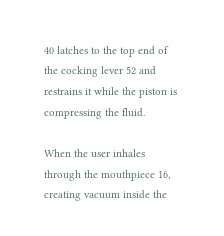40 latches to the top end of the cocking lever 52 and restrains it while the piston is compressing the fluid.

When the user inhales through the mouthpiece 16, creating vacuum inside the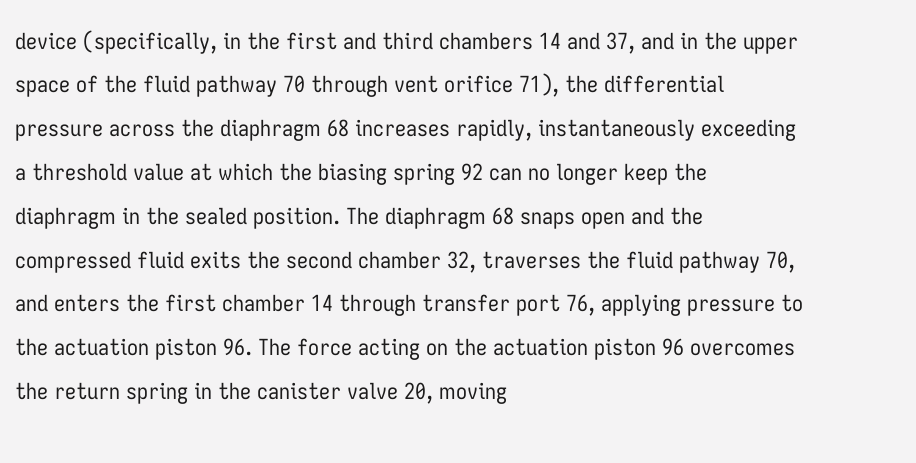device (specifically, in the first and third chambers 14 and 37, and in the upper space of the fluid pathway 70 through vent orifice 71), the differential pressure across the diaphragm 68 increases rapidly, instantaneously exceeding a threshold value at which the biasing spring 92 can no longer keep the diaphragm in the sealed position. The diaphragm 68 snaps open and the compressed fluid exits the second chamber 32, traverses the fluid pathway 70, and enters the first chamber 14 through transfer port 76, applying pressure to the actuation piston 96. The force acting on the actuation piston 96 overcomes the return spring in the canister valve 20, moving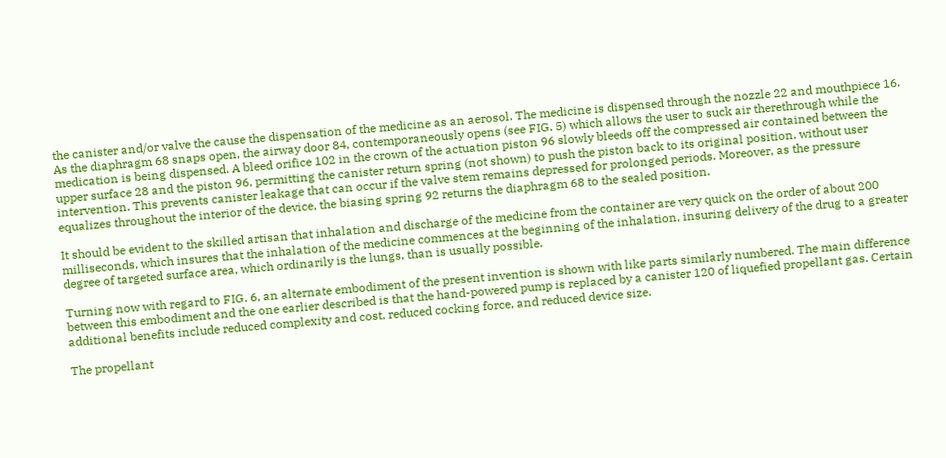the canister and/or valve the cause the dispensation of the medicine as an aerosol. The medicine is dispensed through the nozzle 22 and mouthpiece 16. As the diaphragm 68 snaps open, the airway door 84, contemporaneously opens (see FIG. 5) which allows the user to suck air therethrough while the medication is being dispensed. A bleed orifice 102 in the crown of the actuation piston 96 slowly bleeds off the compressed air contained between the upper surface 28 and the piston 96, permitting the canister return spring (not shown) to push the piston back to its original position, without user intervention. This prevents canister leakage that can occur if the valve stem remains depressed for prolonged periods. Moreover, as the pressure equalizes throughout the interior of the device, the biasing spring 92 returns the diaphragm 68 to the sealed position.

It should be evident to the skilled artisan that inhalation and discharge of the medicine from the container are very quick on the order of about 200 milliseconds, which insures that the inhalation of the medicine commences at the beginning of the inhalation, insuring delivery of the drug to a greater degree of targeted surface area, which ordinarily is the lungs, than is usually possible.

Turning now with regard to FIG. 6, an alternate embodiment of the present invention is shown with like parts similarly numbered. The main difference between this embodiment and the one earlier described is that the hand-powered pump is replaced by a canister 120 of liquefied propellant gas. Certain additional benefits include reduced complexity and cost, reduced cocking force, and reduced device size.

The propellant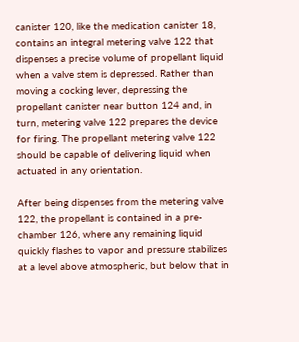canister 120, like the medication canister 18, contains an integral metering valve 122 that dispenses a precise volume of propellant liquid when a valve stem is depressed. Rather than moving a cocking lever, depressing the propellant canister near button 124 and, in turn, metering valve 122 prepares the device for firing. The propellant metering valve 122 should be capable of delivering liquid when actuated in any orientation.

After being dispenses from the metering valve 122, the propellant is contained in a pre-chamber 126, where any remaining liquid quickly flashes to vapor and pressure stabilizes at a level above atmospheric, but below that in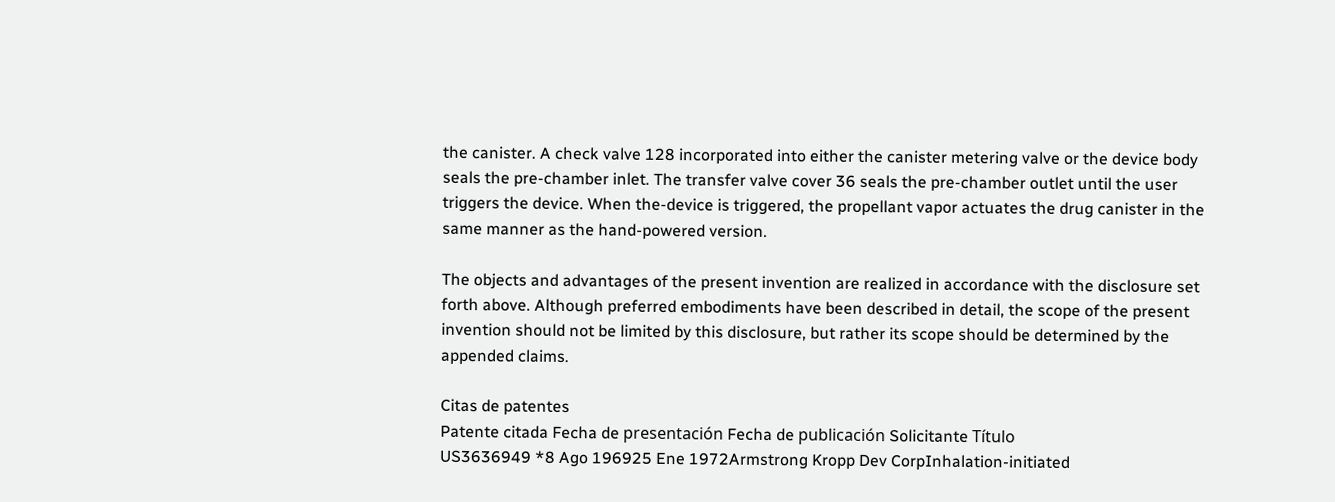the canister. A check valve 128 incorporated into either the canister metering valve or the device body seals the pre-chamber inlet. The transfer valve cover 36 seals the pre-chamber outlet until the user triggers the device. When the-device is triggered, the propellant vapor actuates the drug canister in the same manner as the hand-powered version.

The objects and advantages of the present invention are realized in accordance with the disclosure set forth above. Although preferred embodiments have been described in detail, the scope of the present invention should not be limited by this disclosure, but rather its scope should be determined by the appended claims.

Citas de patentes
Patente citada Fecha de presentación Fecha de publicación Solicitante Título
US3636949 *8 Ago 196925 Ene 1972Armstrong Kropp Dev CorpInhalation-initiated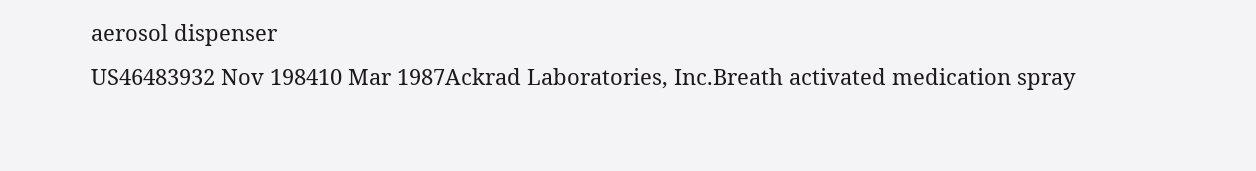aerosol dispenser
US46483932 Nov 198410 Mar 1987Ackrad Laboratories, Inc.Breath activated medication spray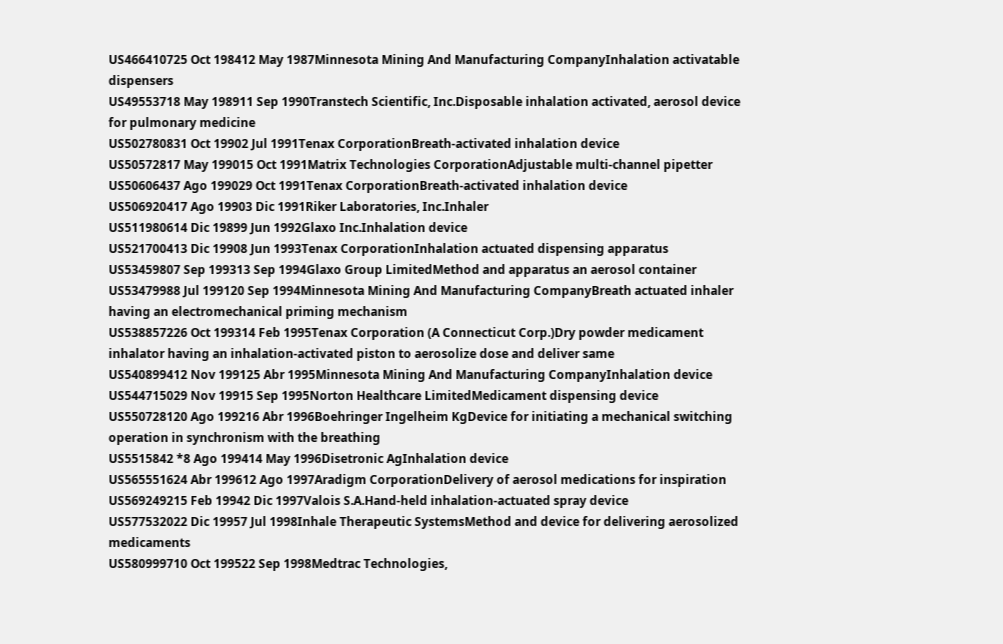US466410725 Oct 198412 May 1987Minnesota Mining And Manufacturing CompanyInhalation activatable dispensers
US49553718 May 198911 Sep 1990Transtech Scientific, Inc.Disposable inhalation activated, aerosol device for pulmonary medicine
US502780831 Oct 19902 Jul 1991Tenax CorporationBreath-activated inhalation device
US50572817 May 199015 Oct 1991Matrix Technologies CorporationAdjustable multi-channel pipetter
US50606437 Ago 199029 Oct 1991Tenax CorporationBreath-activated inhalation device
US506920417 Ago 19903 Dic 1991Riker Laboratories, Inc.Inhaler
US511980614 Dic 19899 Jun 1992Glaxo Inc.Inhalation device
US521700413 Dic 19908 Jun 1993Tenax CorporationInhalation actuated dispensing apparatus
US53459807 Sep 199313 Sep 1994Glaxo Group LimitedMethod and apparatus an aerosol container
US53479988 Jul 199120 Sep 1994Minnesota Mining And Manufacturing CompanyBreath actuated inhaler having an electromechanical priming mechanism
US538857226 Oct 199314 Feb 1995Tenax Corporation (A Connecticut Corp.)Dry powder medicament inhalator having an inhalation-activated piston to aerosolize dose and deliver same
US540899412 Nov 199125 Abr 1995Minnesota Mining And Manufacturing CompanyInhalation device
US544715029 Nov 19915 Sep 1995Norton Healthcare LimitedMedicament dispensing device
US550728120 Ago 199216 Abr 1996Boehringer Ingelheim KgDevice for initiating a mechanical switching operation in synchronism with the breathing
US5515842 *8 Ago 199414 May 1996Disetronic AgInhalation device
US565551624 Abr 199612 Ago 1997Aradigm CorporationDelivery of aerosol medications for inspiration
US569249215 Feb 19942 Dic 1997Valois S.A.Hand-held inhalation-actuated spray device
US577532022 Dic 19957 Jul 1998Inhale Therapeutic SystemsMethod and device for delivering aerosolized medicaments
US580999710 Oct 199522 Sep 1998Medtrac Technologies,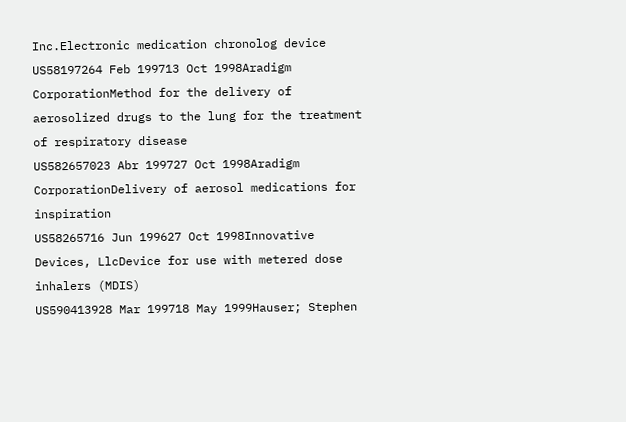Inc.Electronic medication chronolog device
US58197264 Feb 199713 Oct 1998Aradigm CorporationMethod for the delivery of aerosolized drugs to the lung for the treatment of respiratory disease
US582657023 Abr 199727 Oct 1998Aradigm CorporationDelivery of aerosol medications for inspiration
US58265716 Jun 199627 Oct 1998Innovative Devices, LlcDevice for use with metered dose inhalers (MDIS)
US590413928 Mar 199718 May 1999Hauser; Stephen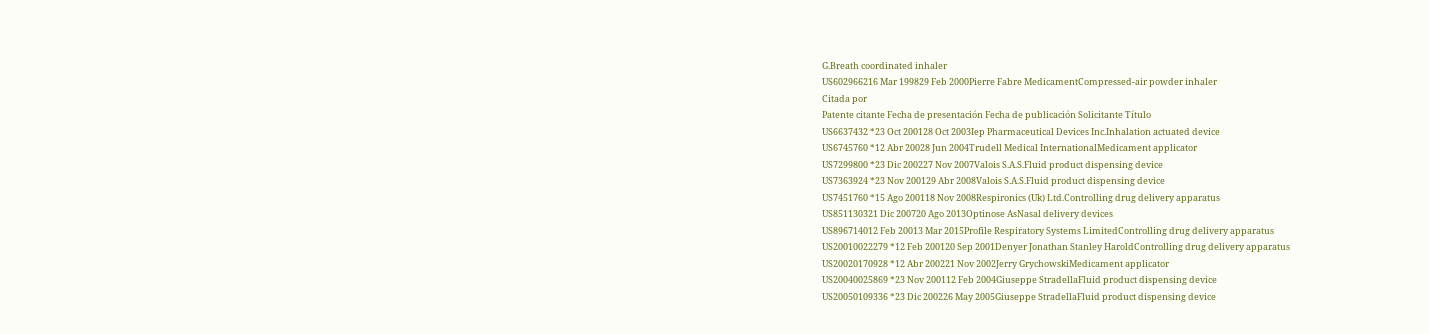G.Breath coordinated inhaler
US602966216 Mar 199829 Feb 2000Pierre Fabre MedicamentCompressed-air powder inhaler
Citada por
Patente citante Fecha de presentación Fecha de publicación Solicitante Título
US6637432 *23 Oct 200128 Oct 2003Iep Pharmaceutical Devices Inc.Inhalation actuated device
US6745760 *12 Abr 20028 Jun 2004Trudell Medical InternationalMedicament applicator
US7299800 *23 Dic 200227 Nov 2007Valois S.A.S.Fluid product dispensing device
US7363924 *23 Nov 200129 Abr 2008Valois S.A.S.Fluid product dispensing device
US7451760 *15 Ago 200118 Nov 2008Respironics (Uk) Ltd.Controlling drug delivery apparatus
US851130321 Dic 200720 Ago 2013Optinose AsNasal delivery devices
US896714012 Feb 20013 Mar 2015Profile Respiratory Systems LimitedControlling drug delivery apparatus
US20010022279 *12 Feb 200120 Sep 2001Denyer Jonathan Stanley HaroldControlling drug delivery apparatus
US20020170928 *12 Abr 200221 Nov 2002Jerry GrychowskiMedicament applicator
US20040025869 *23 Nov 200112 Feb 2004Giuseppe StradellaFluid product dispensing device
US20050109336 *23 Dic 200226 May 2005Giuseppe StradellaFluid product dispensing device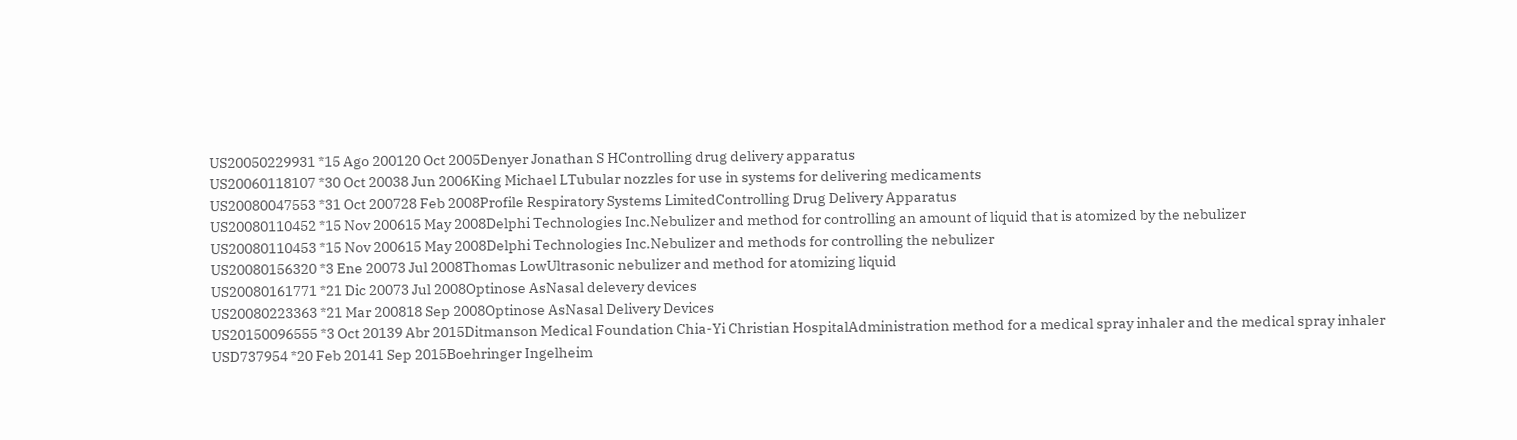US20050229931 *15 Ago 200120 Oct 2005Denyer Jonathan S HControlling drug delivery apparatus
US20060118107 *30 Oct 20038 Jun 2006King Michael LTubular nozzles for use in systems for delivering medicaments
US20080047553 *31 Oct 200728 Feb 2008Profile Respiratory Systems LimitedControlling Drug Delivery Apparatus
US20080110452 *15 Nov 200615 May 2008Delphi Technologies Inc.Nebulizer and method for controlling an amount of liquid that is atomized by the nebulizer
US20080110453 *15 Nov 200615 May 2008Delphi Technologies Inc.Nebulizer and methods for controlling the nebulizer
US20080156320 *3 Ene 20073 Jul 2008Thomas LowUltrasonic nebulizer and method for atomizing liquid
US20080161771 *21 Dic 20073 Jul 2008Optinose AsNasal delevery devices
US20080223363 *21 Mar 200818 Sep 2008Optinose AsNasal Delivery Devices
US20150096555 *3 Oct 20139 Abr 2015Ditmanson Medical Foundation Chia-Yi Christian HospitalAdministration method for a medical spray inhaler and the medical spray inhaler
USD737954 *20 Feb 20141 Sep 2015Boehringer Ingelheim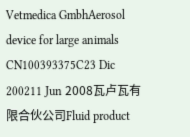Vetmedica GmbhAerosol device for large animals
CN100393375C23 Dic 200211 Jun 2008瓦卢瓦有限合伙公司Fluid product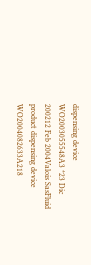dispensing device
WO2003055548A3 *23 Dic 200212 Feb 2004Valois SasFluid product dispensing device
WO2004082633A218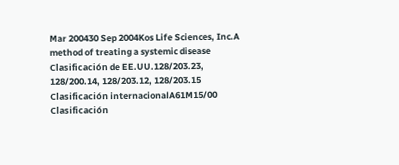Mar 200430 Sep 2004Kos Life Sciences, Inc.A method of treating a systemic disease
Clasificación de EE.UU.128/203.23, 128/200.14, 128/203.12, 128/203.15
Clasificación internacionalA61M15/00
Clasificación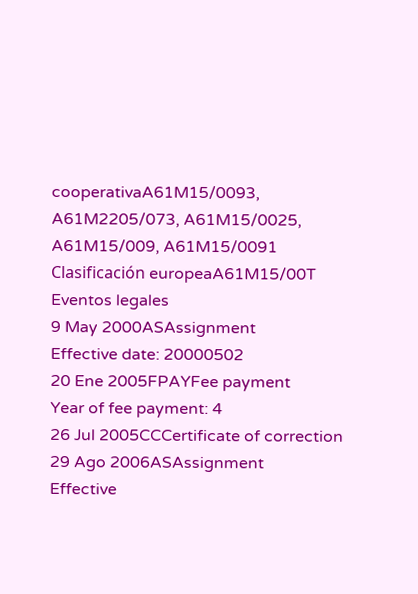cooperativaA61M15/0093, A61M2205/073, A61M15/0025, A61M15/009, A61M15/0091
Clasificación europeaA61M15/00T
Eventos legales
9 May 2000ASAssignment
Effective date: 20000502
20 Ene 2005FPAYFee payment
Year of fee payment: 4
26 Jul 2005CCCertificate of correction
29 Ago 2006ASAssignment
Effective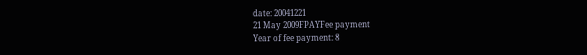date: 20041221
21 May 2009FPAYFee payment
Year of fee payment: 8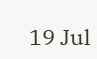19 Jul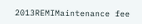2013REMIMaintenance fee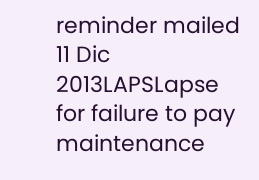reminder mailed
11 Dic 2013LAPSLapse for failure to pay maintenance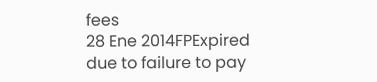fees
28 Ene 2014FPExpired due to failure to pay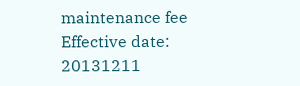maintenance fee
Effective date: 20131211